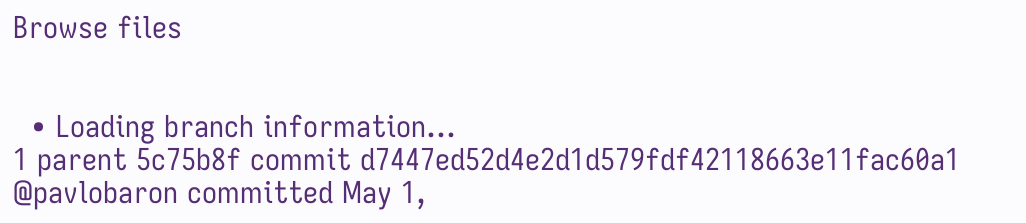Browse files


  • Loading branch information...
1 parent 5c75b8f commit d7447ed52d4e2d1d579fdf42118663e11fac60a1 @pavlobaron committed May 1,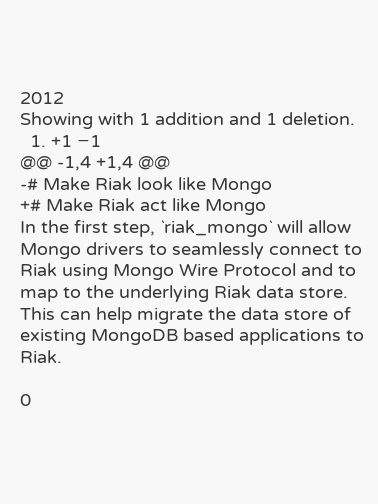2012
Showing with 1 addition and 1 deletion.
  1. +1 −1
@@ -1,4 +1,4 @@
-# Make Riak look like Mongo
+# Make Riak act like Mongo
In the first step, `riak_mongo` will allow Mongo drivers to seamlessly connect to Riak using Mongo Wire Protocol and to map to the underlying Riak data store. This can help migrate the data store of existing MongoDB based applications to Riak.

0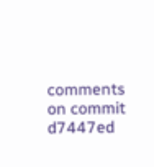comments on commit d7447ed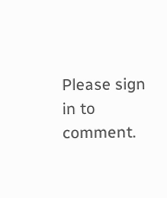Please sign in to comment.